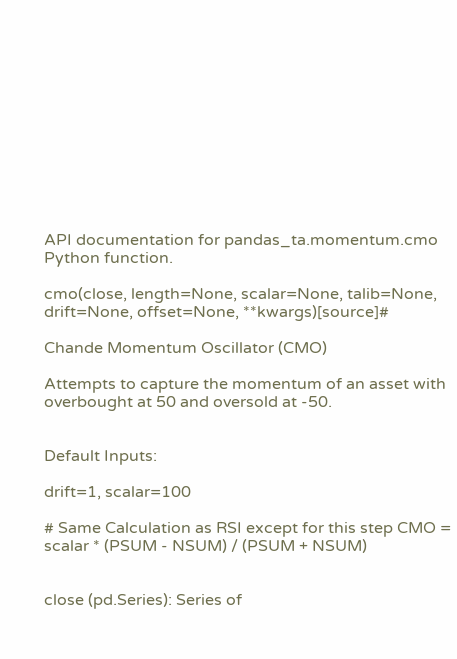API documentation for pandas_ta.momentum.cmo Python function.

cmo(close, length=None, scalar=None, talib=None, drift=None, offset=None, **kwargs)[source]#

Chande Momentum Oscillator (CMO)

Attempts to capture the momentum of an asset with overbought at 50 and oversold at -50.


Default Inputs:

drift=1, scalar=100

# Same Calculation as RSI except for this step CMO = scalar * (PSUM - NSUM) / (PSUM + NSUM)


close (pd.Series): Series of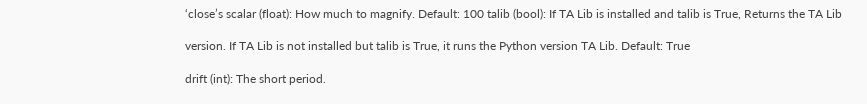‘close’s scalar (float): How much to magnify. Default: 100 talib (bool): If TA Lib is installed and talib is True, Returns the TA Lib

version. If TA Lib is not installed but talib is True, it runs the Python version TA Lib. Default: True

drift (int): The short period.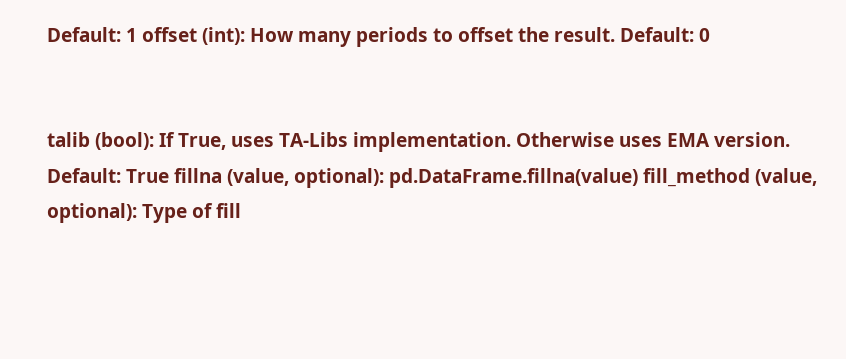Default: 1 offset (int): How many periods to offset the result. Default: 0


talib (bool): If True, uses TA-Libs implementation. Otherwise uses EMA version. Default: True fillna (value, optional): pd.DataFrame.fillna(value) fill_method (value, optional): Type of fill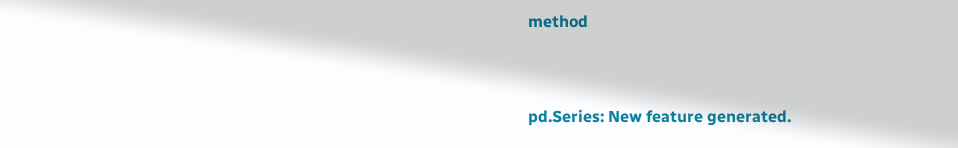method


pd.Series: New feature generated.